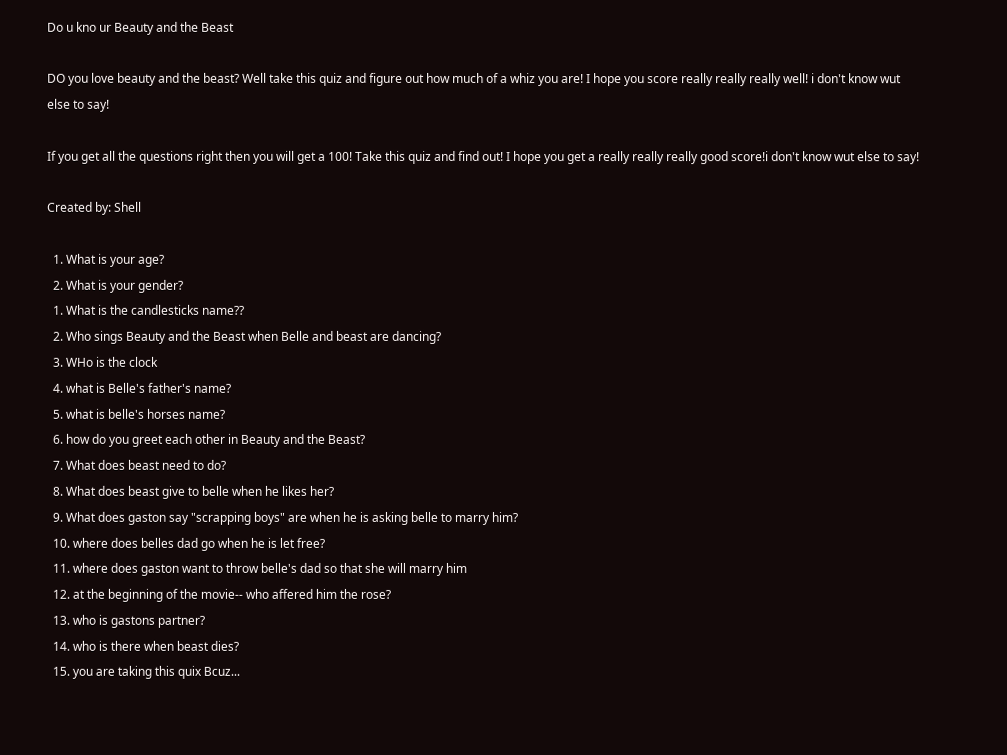Do u kno ur Beauty and the Beast

DO you love beauty and the beast? Well take this quiz and figure out how much of a whiz you are! I hope you score really really really well! i don't know wut else to say!

If you get all the questions right then you will get a 100! Take this quiz and find out! I hope you get a really really really good score!i don't know wut else to say!

Created by: Shell

  1. What is your age?
  2. What is your gender?
  1. What is the candlesticks name??
  2. Who sings Beauty and the Beast when Belle and beast are dancing?
  3. WHo is the clock
  4. what is Belle's father's name?
  5. what is belle's horses name?
  6. how do you greet each other in Beauty and the Beast?
  7. What does beast need to do?
  8. What does beast give to belle when he likes her?
  9. What does gaston say "scrapping boys" are when he is asking belle to marry him?
  10. where does belles dad go when he is let free?
  11. where does gaston want to throw belle's dad so that she will marry him
  12. at the beginning of the movie-- who affered him the rose?
  13. who is gastons partner?
  14. who is there when beast dies?
  15. you are taking this quix Bcuz...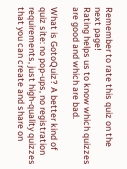Remember to rate this quiz on the next page!
Rating helps us to know which quizzes are good and which are bad.

What is GotoQuiz? A better kind of quiz site: no pop-ups, no registration requirements, just high-quality quizzes that you can create and share on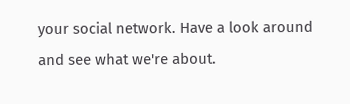your social network. Have a look around and see what we're about.